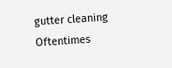gutter cleaning
Oftentimes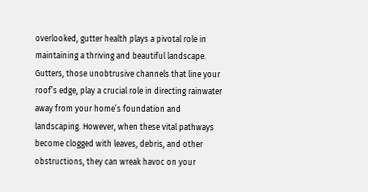overlooked, gutter health plays a pivotal role in maintaining a thriving and beautiful landscape. Gutters, those unobtrusive channels that line your roof’s edge, play a crucial role in directing rainwater away from your home’s foundation and landscaping. However, when these vital pathways become clogged with leaves, debris, and other obstructions, they can wreak havoc on your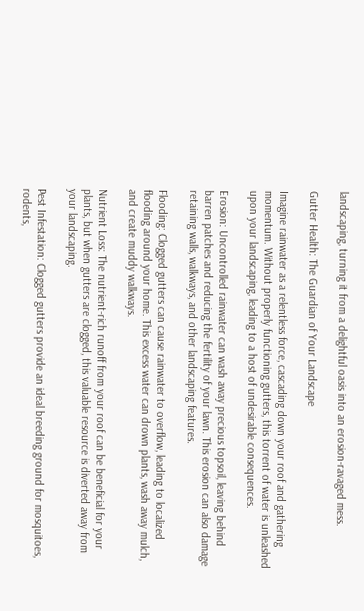landscaping, turning it from a delightful oasis into an erosion-ravaged mess.

Gutter Health: The Guardian of Your Landscape

Imagine rainwater as a relentless force, cascading down your roof and gathering momentum. Without properly functioning gutters, this torrent of water is unleashed upon your landscaping, leading to a host of undesirable consequences.

Erosion: Uncontrolled rainwater can wash away precious topsoil, leaving behind barren patches and reducing the fertility of your lawn. This erosion can also damage retaining walls, walkways, and other landscaping features.

Flooding: Clogged gutters can cause rainwater to overflow, leading to localized flooding around your home. This excess water can drown plants, wash away mulch, and create muddy walkways.

Nutrient Loss: The nutrient-rich runoff from your roof can be beneficial for your plants, but when gutters are clogged, this valuable resource is diverted away from your landscaping.

Pest Infestation: Clogged gutters provide an ideal breeding ground for mosquitoes, rodents,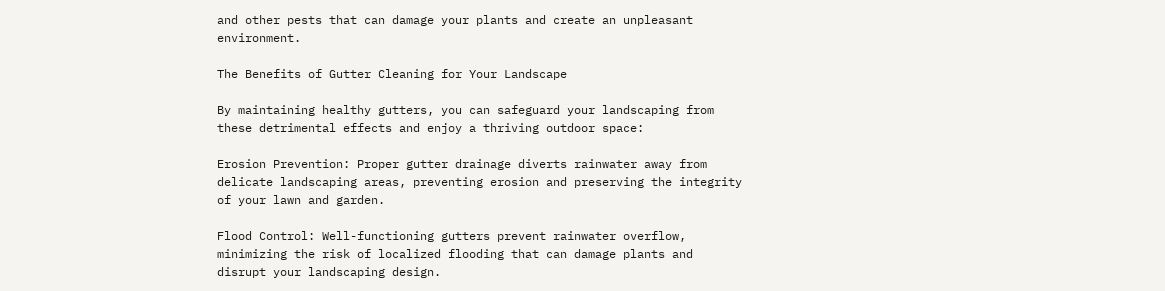and other pests that can damage your plants and create an unpleasant environment.

The Benefits of Gutter Cleaning for Your Landscape

By maintaining healthy gutters, you can safeguard your landscaping from these detrimental effects and enjoy a thriving outdoor space:

Erosion Prevention: Proper gutter drainage diverts rainwater away from delicate landscaping areas, preventing erosion and preserving the integrity of your lawn and garden.

Flood Control: Well-functioning gutters prevent rainwater overflow, minimizing the risk of localized flooding that can damage plants and disrupt your landscaping design.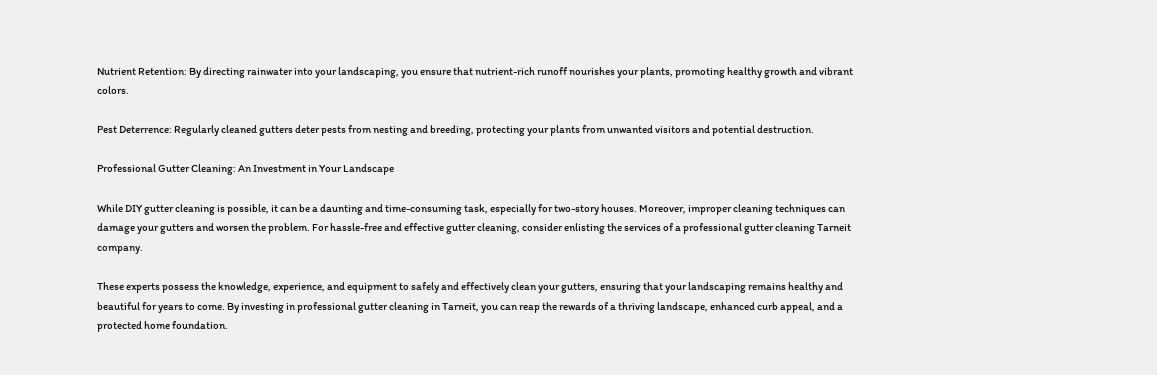Nutrient Retention: By directing rainwater into your landscaping, you ensure that nutrient-rich runoff nourishes your plants, promoting healthy growth and vibrant colors.

Pest Deterrence: Regularly cleaned gutters deter pests from nesting and breeding, protecting your plants from unwanted visitors and potential destruction.

Professional Gutter Cleaning: An Investment in Your Landscape

While DIY gutter cleaning is possible, it can be a daunting and time-consuming task, especially for two-story houses. Moreover, improper cleaning techniques can damage your gutters and worsen the problem. For hassle-free and effective gutter cleaning, consider enlisting the services of a professional gutter cleaning Tarneit company.

These experts possess the knowledge, experience, and equipment to safely and effectively clean your gutters, ensuring that your landscaping remains healthy and beautiful for years to come. By investing in professional gutter cleaning in Tarneit, you can reap the rewards of a thriving landscape, enhanced curb appeal, and a protected home foundation.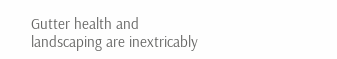Gutter health and landscaping are inextricably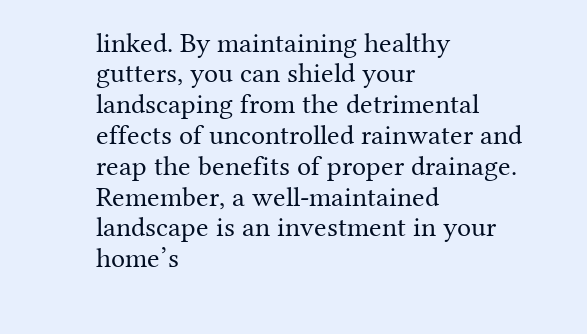linked. By maintaining healthy gutters, you can shield your landscaping from the detrimental effects of uncontrolled rainwater and reap the benefits of proper drainage. Remember, a well-maintained landscape is an investment in your home’s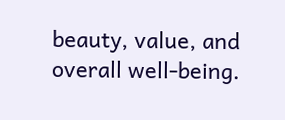beauty, value, and overall well-being.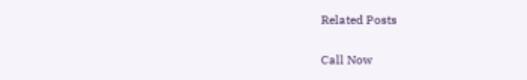Related Posts

Call Now